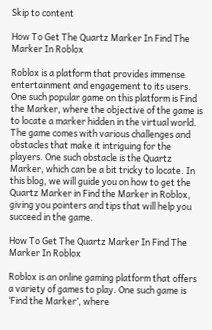Skip to content

How To Get The Quartz Marker In Find The Marker In Roblox

Roblox is a platform that provides immense entertainment and engagement to its users. One such popular game on this platform is Find the Marker, where the objective of the game is to locate a marker hidden in the virtual world. The game comes with various challenges and obstacles that make it intriguing for the players. One such obstacle is the Quartz Marker, which can be a bit tricky to locate. In this blog, we will guide you on how to get the Quartz Marker in Find the Marker in Roblox, giving you pointers and tips that will help you succeed in the game.

How To Get The Quartz Marker In Find The Marker In Roblox

Roblox is an online gaming platform that offers a variety of games to play. One such game is ‘Find the Marker’, where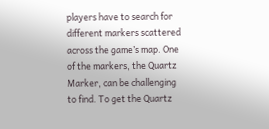players have to search for different markers scattered across the game’s map. One of the markers, the Quartz Marker, can be challenging to find. To get the Quartz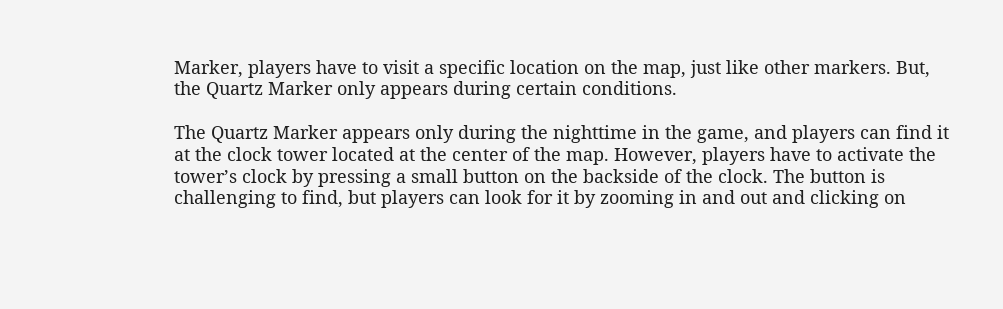Marker, players have to visit a specific location on the map, just like other markers. But, the Quartz Marker only appears during certain conditions.

The Quartz Marker appears only during the nighttime in the game, and players can find it at the clock tower located at the center of the map. However, players have to activate the tower’s clock by pressing a small button on the backside of the clock. The button is challenging to find, but players can look for it by zooming in and out and clicking on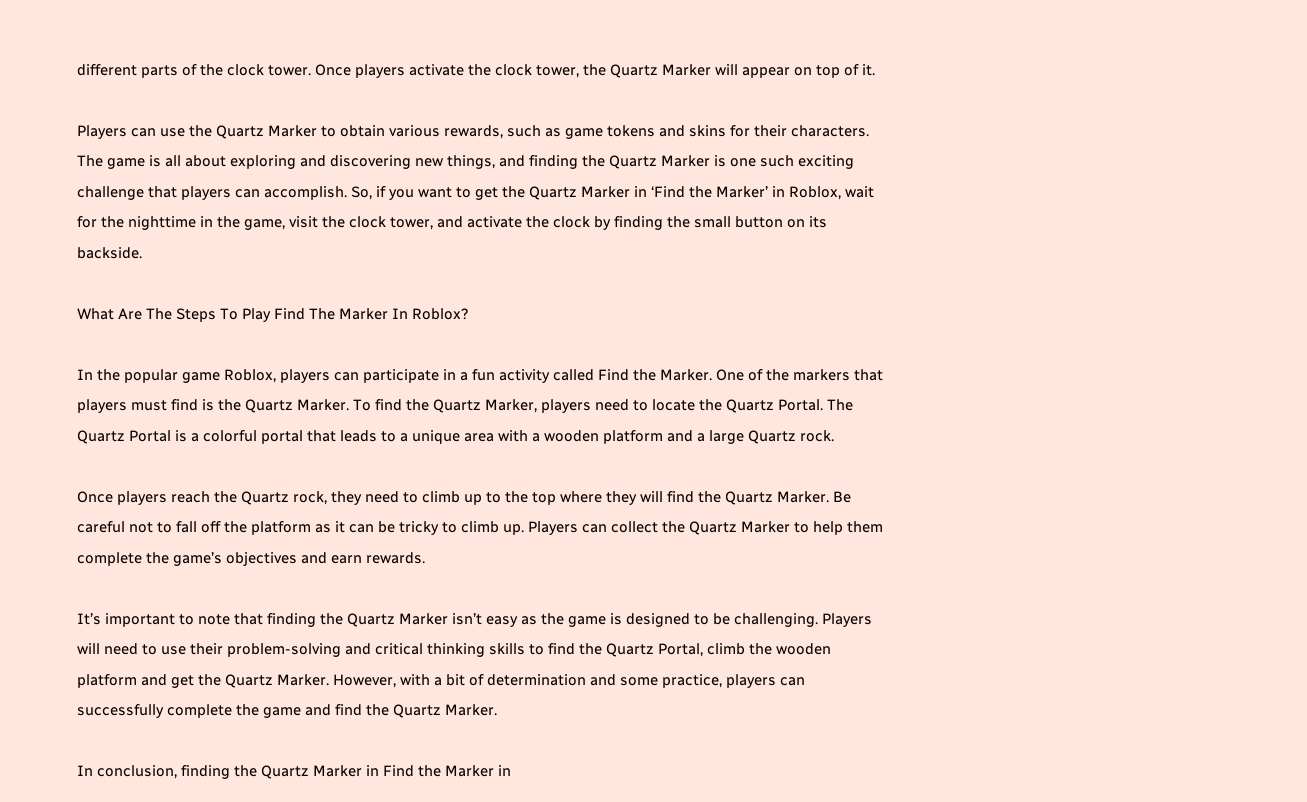different parts of the clock tower. Once players activate the clock tower, the Quartz Marker will appear on top of it.

Players can use the Quartz Marker to obtain various rewards, such as game tokens and skins for their characters. The game is all about exploring and discovering new things, and finding the Quartz Marker is one such exciting challenge that players can accomplish. So, if you want to get the Quartz Marker in ‘Find the Marker’ in Roblox, wait for the nighttime in the game, visit the clock tower, and activate the clock by finding the small button on its backside.

What Are The Steps To Play Find The Marker In Roblox?

In the popular game Roblox, players can participate in a fun activity called Find the Marker. One of the markers that players must find is the Quartz Marker. To find the Quartz Marker, players need to locate the Quartz Portal. The Quartz Portal is a colorful portal that leads to a unique area with a wooden platform and a large Quartz rock.

Once players reach the Quartz rock, they need to climb up to the top where they will find the Quartz Marker. Be careful not to fall off the platform as it can be tricky to climb up. Players can collect the Quartz Marker to help them complete the game’s objectives and earn rewards.

It’s important to note that finding the Quartz Marker isn’t easy as the game is designed to be challenging. Players will need to use their problem-solving and critical thinking skills to find the Quartz Portal, climb the wooden platform and get the Quartz Marker. However, with a bit of determination and some practice, players can successfully complete the game and find the Quartz Marker.

In conclusion, finding the Quartz Marker in Find the Marker in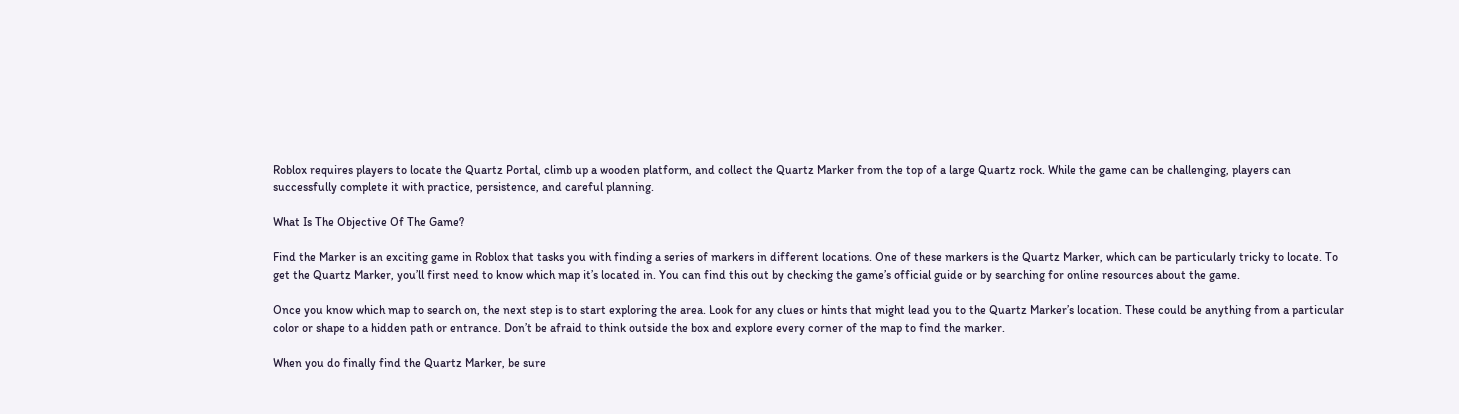Roblox requires players to locate the Quartz Portal, climb up a wooden platform, and collect the Quartz Marker from the top of a large Quartz rock. While the game can be challenging, players can successfully complete it with practice, persistence, and careful planning.

What Is The Objective Of The Game?

Find the Marker is an exciting game in Roblox that tasks you with finding a series of markers in different locations. One of these markers is the Quartz Marker, which can be particularly tricky to locate. To get the Quartz Marker, you’ll first need to know which map it’s located in. You can find this out by checking the game’s official guide or by searching for online resources about the game.

Once you know which map to search on, the next step is to start exploring the area. Look for any clues or hints that might lead you to the Quartz Marker’s location. These could be anything from a particular color or shape to a hidden path or entrance. Don’t be afraid to think outside the box and explore every corner of the map to find the marker.

When you do finally find the Quartz Marker, be sure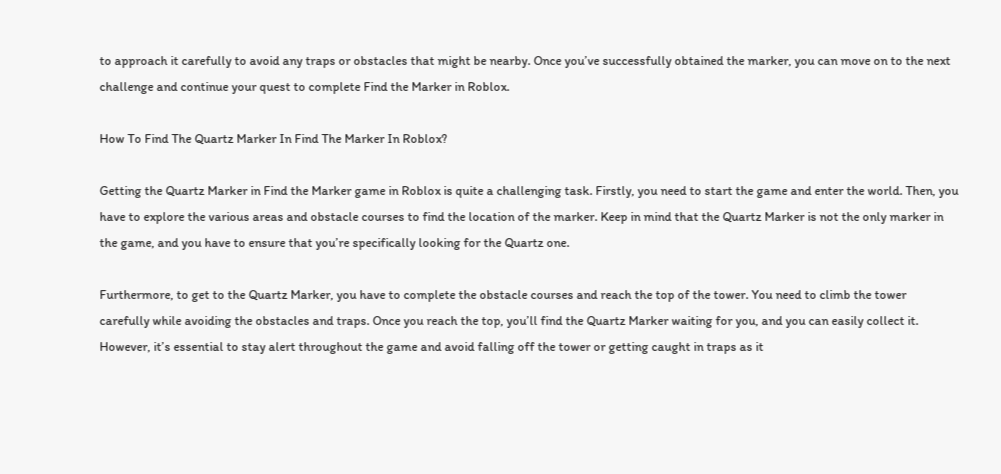to approach it carefully to avoid any traps or obstacles that might be nearby. Once you’ve successfully obtained the marker, you can move on to the next challenge and continue your quest to complete Find the Marker in Roblox.

How To Find The Quartz Marker In Find The Marker In Roblox?

Getting the Quartz Marker in Find the Marker game in Roblox is quite a challenging task. Firstly, you need to start the game and enter the world. Then, you have to explore the various areas and obstacle courses to find the location of the marker. Keep in mind that the Quartz Marker is not the only marker in the game, and you have to ensure that you’re specifically looking for the Quartz one.

Furthermore, to get to the Quartz Marker, you have to complete the obstacle courses and reach the top of the tower. You need to climb the tower carefully while avoiding the obstacles and traps. Once you reach the top, you’ll find the Quartz Marker waiting for you, and you can easily collect it. However, it’s essential to stay alert throughout the game and avoid falling off the tower or getting caught in traps as it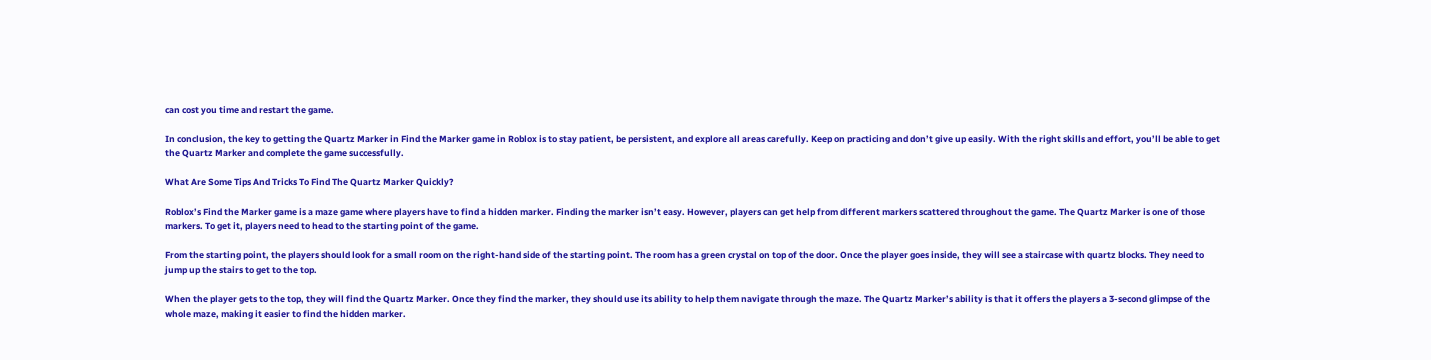can cost you time and restart the game.

In conclusion, the key to getting the Quartz Marker in Find the Marker game in Roblox is to stay patient, be persistent, and explore all areas carefully. Keep on practicing and don’t give up easily. With the right skills and effort, you’ll be able to get the Quartz Marker and complete the game successfully.

What Are Some Tips And Tricks To Find The Quartz Marker Quickly?

Roblox’s Find the Marker game is a maze game where players have to find a hidden marker. Finding the marker isn’t easy. However, players can get help from different markers scattered throughout the game. The Quartz Marker is one of those markers. To get it, players need to head to the starting point of the game.

From the starting point, the players should look for a small room on the right-hand side of the starting point. The room has a green crystal on top of the door. Once the player goes inside, they will see a staircase with quartz blocks. They need to jump up the stairs to get to the top.

When the player gets to the top, they will find the Quartz Marker. Once they find the marker, they should use its ability to help them navigate through the maze. The Quartz Marker’s ability is that it offers the players a 3-second glimpse of the whole maze, making it easier to find the hidden marker.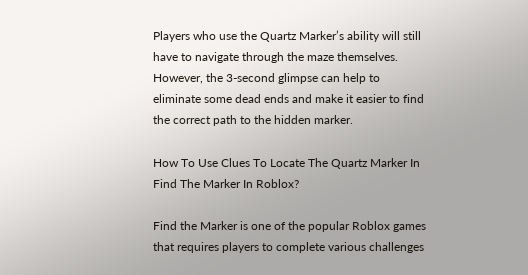Players who use the Quartz Marker’s ability will still have to navigate through the maze themselves. However, the 3-second glimpse can help to eliminate some dead ends and make it easier to find the correct path to the hidden marker.

How To Use Clues To Locate The Quartz Marker In Find The Marker In Roblox?

Find the Marker is one of the popular Roblox games that requires players to complete various challenges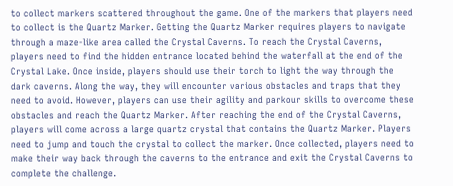to collect markers scattered throughout the game. One of the markers that players need to collect is the Quartz Marker. Getting the Quartz Marker requires players to navigate through a maze-like area called the Crystal Caverns. To reach the Crystal Caverns, players need to find the hidden entrance located behind the waterfall at the end of the Crystal Lake. Once inside, players should use their torch to light the way through the dark caverns. Along the way, they will encounter various obstacles and traps that they need to avoid. However, players can use their agility and parkour skills to overcome these obstacles and reach the Quartz Marker. After reaching the end of the Crystal Caverns, players will come across a large quartz crystal that contains the Quartz Marker. Players need to jump and touch the crystal to collect the marker. Once collected, players need to make their way back through the caverns to the entrance and exit the Crystal Caverns to complete the challenge.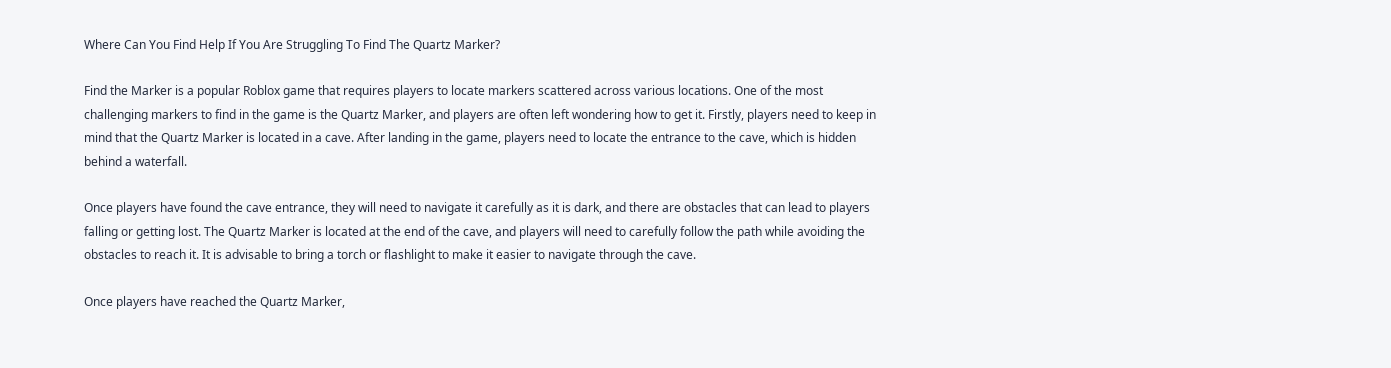Where Can You Find Help If You Are Struggling To Find The Quartz Marker?

Find the Marker is a popular Roblox game that requires players to locate markers scattered across various locations. One of the most challenging markers to find in the game is the Quartz Marker, and players are often left wondering how to get it. Firstly, players need to keep in mind that the Quartz Marker is located in a cave. After landing in the game, players need to locate the entrance to the cave, which is hidden behind a waterfall.

Once players have found the cave entrance, they will need to navigate it carefully as it is dark, and there are obstacles that can lead to players falling or getting lost. The Quartz Marker is located at the end of the cave, and players will need to carefully follow the path while avoiding the obstacles to reach it. It is advisable to bring a torch or flashlight to make it easier to navigate through the cave.

Once players have reached the Quartz Marker,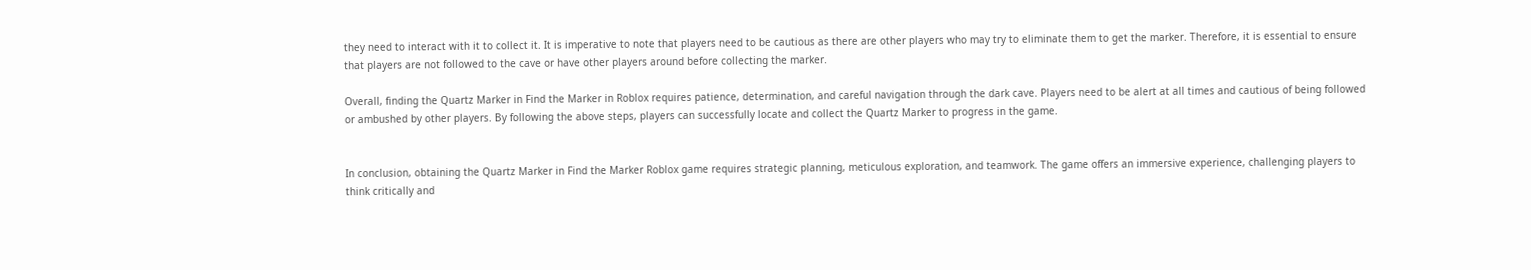they need to interact with it to collect it. It is imperative to note that players need to be cautious as there are other players who may try to eliminate them to get the marker. Therefore, it is essential to ensure that players are not followed to the cave or have other players around before collecting the marker.

Overall, finding the Quartz Marker in Find the Marker in Roblox requires patience, determination, and careful navigation through the dark cave. Players need to be alert at all times and cautious of being followed or ambushed by other players. By following the above steps, players can successfully locate and collect the Quartz Marker to progress in the game.


In conclusion, obtaining the Quartz Marker in Find the Marker Roblox game requires strategic planning, meticulous exploration, and teamwork. The game offers an immersive experience, challenging players to think critically and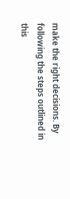make the right decisions. By following the steps outlined in this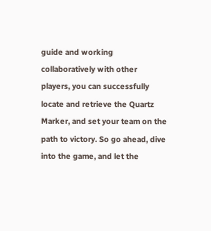guide and working collaboratively with other players, you can successfully locate and retrieve the Quartz Marker, and set your team on the path to victory. So go ahead, dive into the game, and let the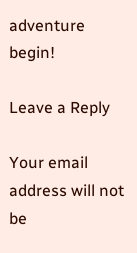adventure begin!

Leave a Reply

Your email address will not be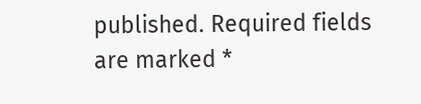published. Required fields are marked *